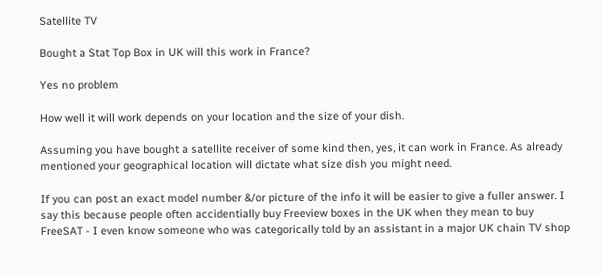Satellite TV

Bought a Stat Top Box in UK will this work in France?

Yes no problem

How well it will work depends on your location and the size of your dish.

Assuming you have bought a satellite receiver of some kind then, yes, it can work in France. As already mentioned your geographical location will dictate what size dish you might need.

If you can post an exact model number &/or picture of the info it will be easier to give a fuller answer. I say this because people often accidentially buy Freeview boxes in the UK when they mean to buy FreeSAT - I even know someone who was categorically told by an assistant in a major UK chain TV shop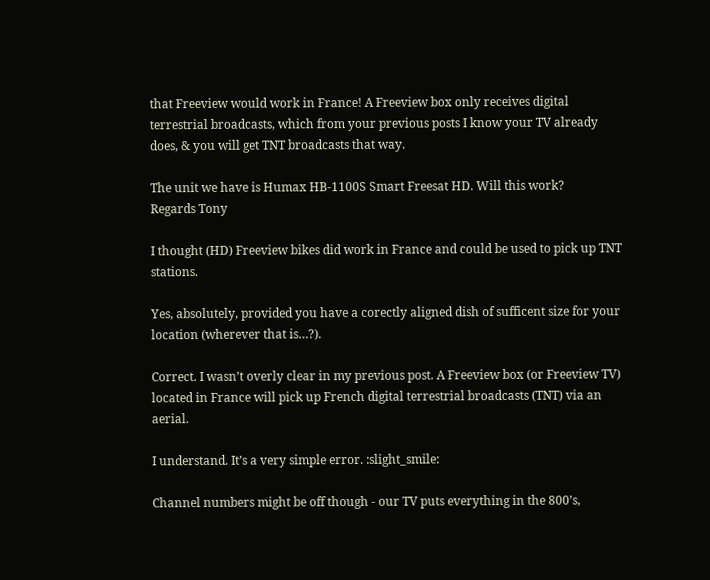that Freeview would work in France! A Freeview box only receives digital terrestrial broadcasts, which from your previous posts I know your TV already does, & you will get TNT broadcasts that way.

The unit we have is Humax HB-1100S Smart Freesat HD. Will this work?
Regards Tony

I thought (HD) Freeview bikes did work in France and could be used to pick up TNT stations.

Yes, absolutely, provided you have a corectly aligned dish of sufficent size for your location (wherever that is…?).

Correct. I wasn’t overly clear in my previous post. A Freeview box (or Freeview TV) located in France will pick up French digital terrestrial broadcasts (TNT) via an aerial.

I understand. It’s a very simple error. :slight_smile:

Channel numbers might be off though - our TV puts everything in the 800’s,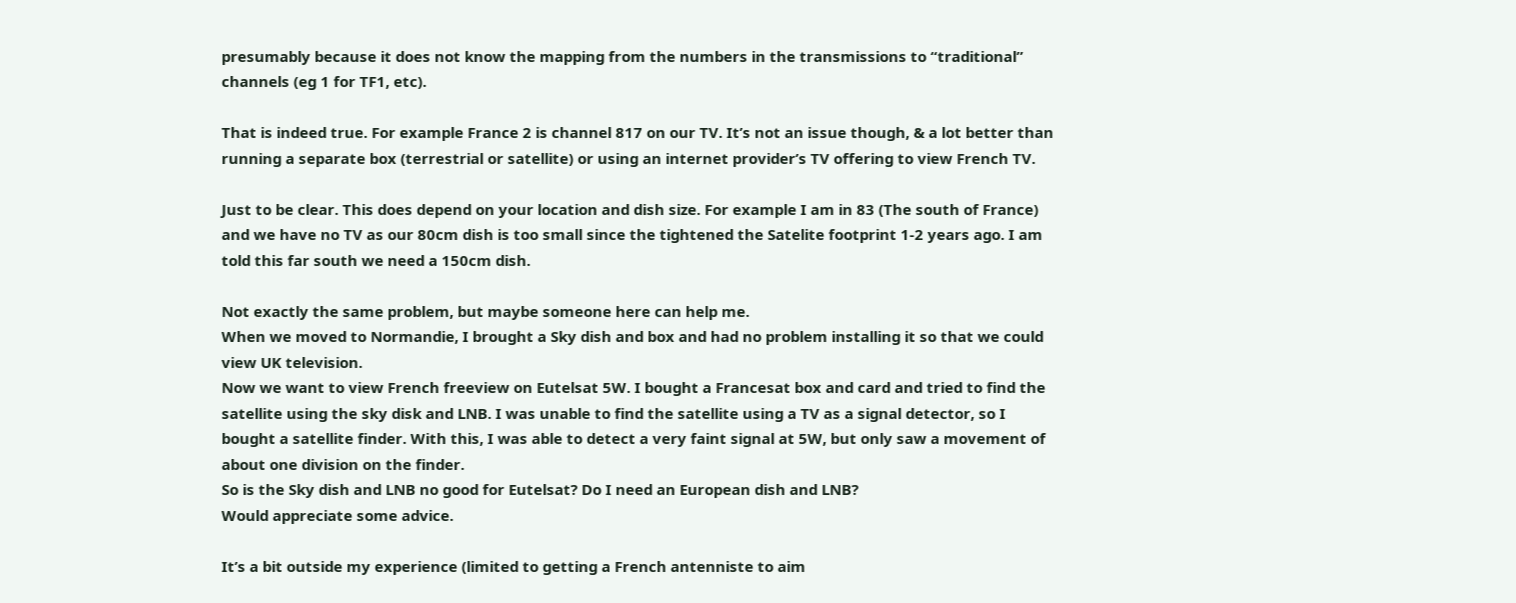presumably because it does not know the mapping from the numbers in the transmissions to “traditional” channels (eg 1 for TF1, etc).

That is indeed true. For example France 2 is channel 817 on our TV. It’s not an issue though, & a lot better than running a separate box (terrestrial or satellite) or using an internet provider’s TV offering to view French TV.

Just to be clear. This does depend on your location and dish size. For example I am in 83 (The south of France) and we have no TV as our 80cm dish is too small since the tightened the Satelite footprint 1-2 years ago. I am told this far south we need a 150cm dish.

Not exactly the same problem, but maybe someone here can help me.
When we moved to Normandie, I brought a Sky dish and box and had no problem installing it so that we could view UK television.
Now we want to view French freeview on Eutelsat 5W. I bought a Francesat box and card and tried to find the satellite using the sky disk and LNB. I was unable to find the satellite using a TV as a signal detector, so I bought a satellite finder. With this, I was able to detect a very faint signal at 5W, but only saw a movement of about one division on the finder.
So is the Sky dish and LNB no good for Eutelsat? Do I need an European dish and LNB?
Would appreciate some advice.

It’s a bit outside my experience (limited to getting a French antenniste to aim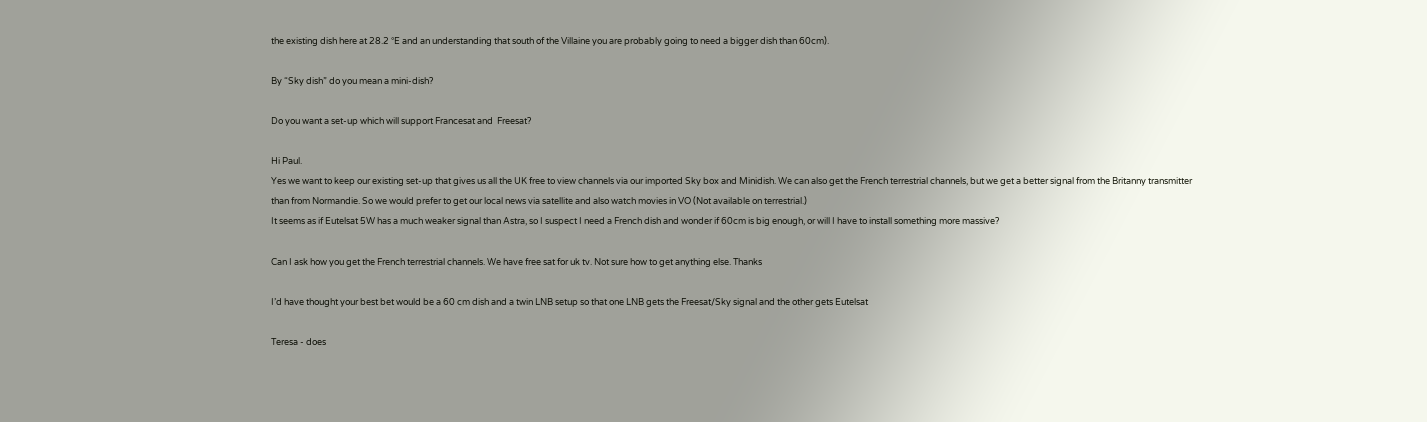the existing dish here at 28.2 °E and an understanding that south of the Villaine you are probably going to need a bigger dish than 60cm).

By “Sky dish” do you mean a mini-dish?

Do you want a set-up which will support Francesat and  Freesat?

Hi Paul.
Yes we want to keep our existing set-up that gives us all the UK free to view channels via our imported Sky box and Minidish. We can also get the French terrestrial channels, but we get a better signal from the Britanny transmitter than from Normandie. So we would prefer to get our local news via satellite and also watch movies in VO (Not available on terrestrial.)
It seems as if Eutelsat 5W has a much weaker signal than Astra, so I suspect I need a French dish and wonder if 60cm is big enough, or will I have to install something more massive?

Can I ask how you get the French terrestrial channels. We have free sat for uk tv. Not sure how to get anything else. Thanks

I’d have thought your best bet would be a 60 cm dish and a twin LNB setup so that one LNB gets the Freesat/Sky signal and the other gets Eutelsat

Teresa - does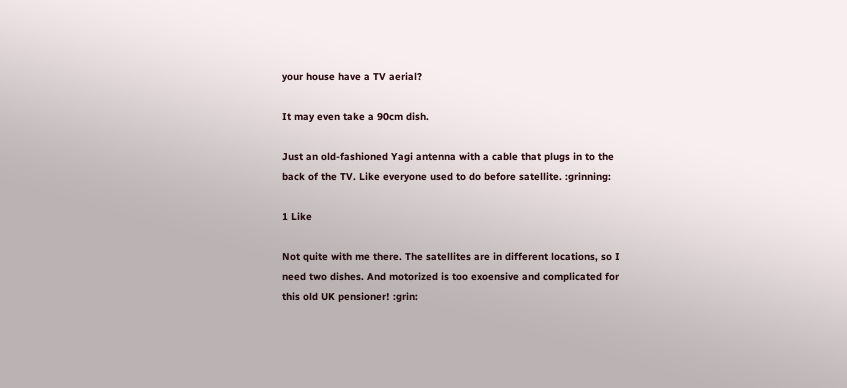your house have a TV aerial?

It may even take a 90cm dish.

Just an old-fashioned Yagi antenna with a cable that plugs in to the back of the TV. Like everyone used to do before satellite. :grinning:

1 Like

Not quite with me there. The satellites are in different locations, so I need two dishes. And motorized is too exoensive and complicated for this old UK pensioner! :grin: